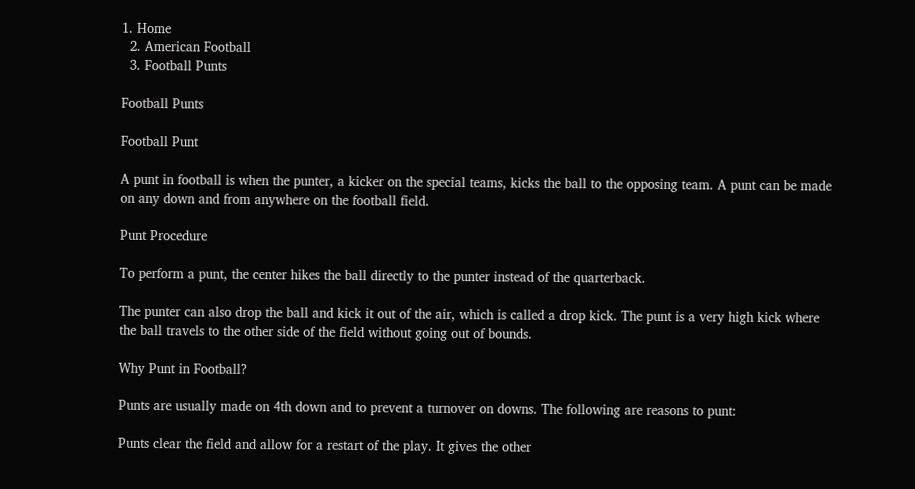1. Home
  2. American Football
  3. Football Punts

Football Punts

Football Punt

A punt in football is when the punter, a kicker on the special teams, kicks the ball to the opposing team. A punt can be made on any down and from anywhere on the football field.

Punt Procedure

To perform a punt, the center hikes the ball directly to the punter instead of the quarterback.

The punter can also drop the ball and kick it out of the air, which is called a drop kick. The punt is a very high kick where the ball travels to the other side of the field without going out of bounds.

Why Punt in Football?

Punts are usually made on 4th down and to prevent a turnover on downs. The following are reasons to punt:

Punts clear the field and allow for a restart of the play. It gives the other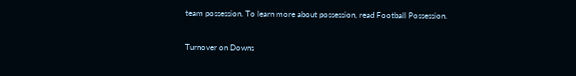team possession. To learn more about possession, read Football Possession.

Turnover on Downs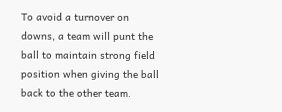To avoid a turnover on downs, a team will punt the ball to maintain strong field position when giving the ball back to the other team.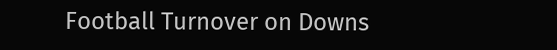Football Turnover on Downs